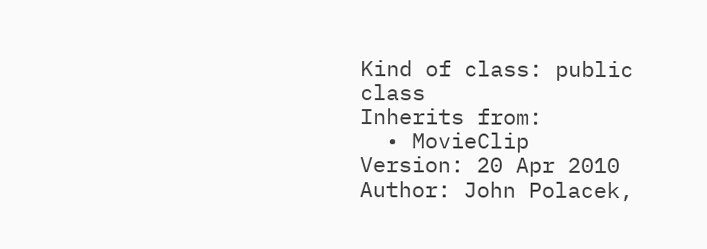Kind of class: public class
Inherits from:
  • MovieClip
Version: 20 Apr 2010
Author: John Polacek,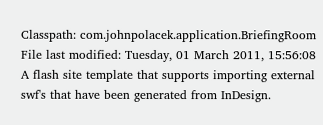Classpath: com.johnpolacek.application.BriefingRoom
File last modified: Tuesday, 01 March 2011, 15:56:08
A flash site template that supports importing external swf's that have been generated from InDesign.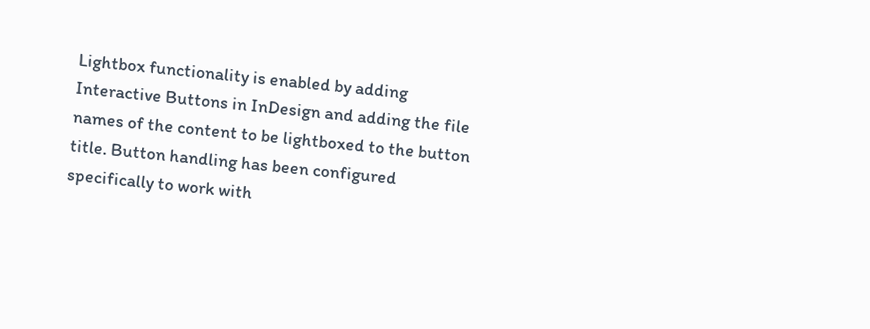Lightbox functionality is enabled by adding Interactive Buttons in InDesign and adding the file names of the content to be lightboxed to the button title. Button handling has been configured specifically to work with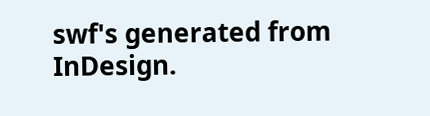swf's generated from InDesign.